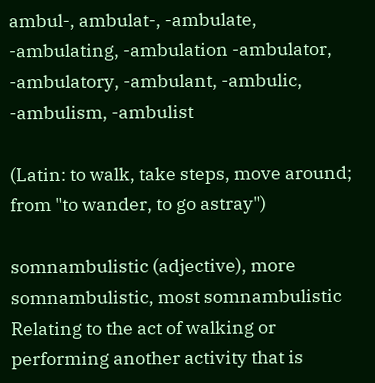ambul-, ambulat-, -ambulate, -ambulating, -ambulation -ambulator, -ambulatory, -ambulant, -ambulic, -ambulism, -ambulist

(Latin: to walk, take steps, move around; from "to wander, to go astray")

somnambulistic (adjective), more somnambulistic, most somnambulistic
Relating to the act of walking or performing another activity that is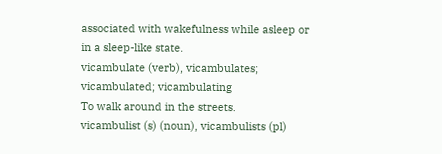associated with wakefulness while asleep or in a sleep-like state.
vicambulate (verb), vicambulates; vicambulated; vicambulating
To walk around in the streets.
vicambulist (s) (noun), vicambulists (pl)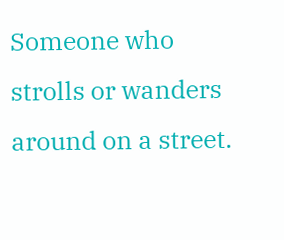Someone who strolls or wanders around on a street.